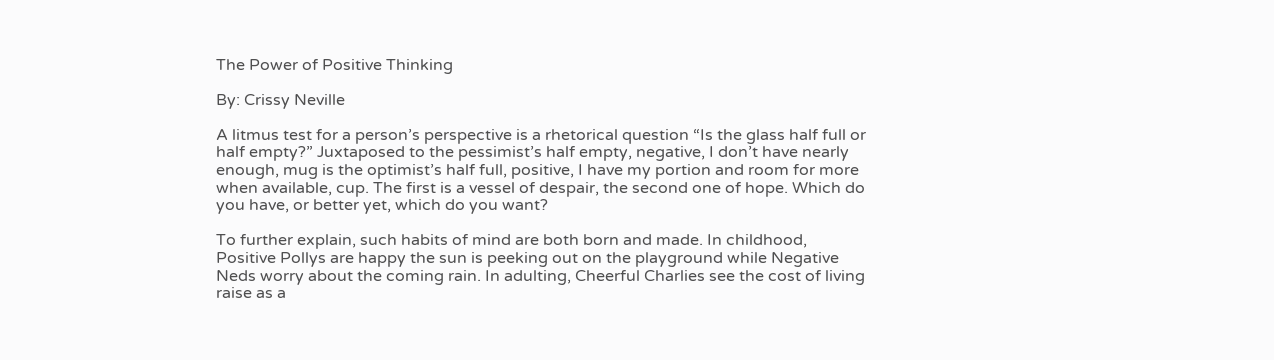The Power of Positive Thinking

By: Crissy Neville

A litmus test for a person’s perspective is a rhetorical question “Is the glass half full or half empty?” Juxtaposed to the pessimist’s half empty, negative, I don’t have nearly enough, mug is the optimist’s half full, positive, I have my portion and room for more when available, cup. The first is a vessel of despair, the second one of hope. Which do you have, or better yet, which do you want?

To further explain, such habits of mind are both born and made. In childhood, Positive Pollys are happy the sun is peeking out on the playground while Negative Neds worry about the coming rain. In adulting, Cheerful Charlies see the cost of living raise as a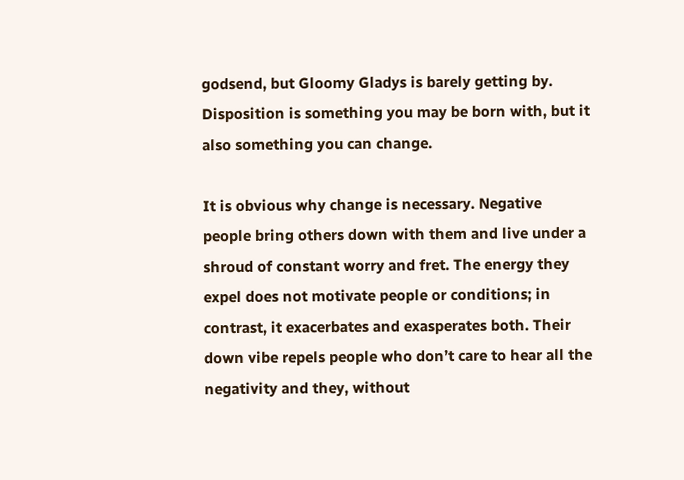godsend, but Gloomy Gladys is barely getting by. Disposition is something you may be born with, but it also something you can change.

It is obvious why change is necessary. Negative people bring others down with them and live under a shroud of constant worry and fret. The energy they expel does not motivate people or conditions; in contrast, it exacerbates and exasperates both. Their down vibe repels people who don’t care to hear all the negativity and they, without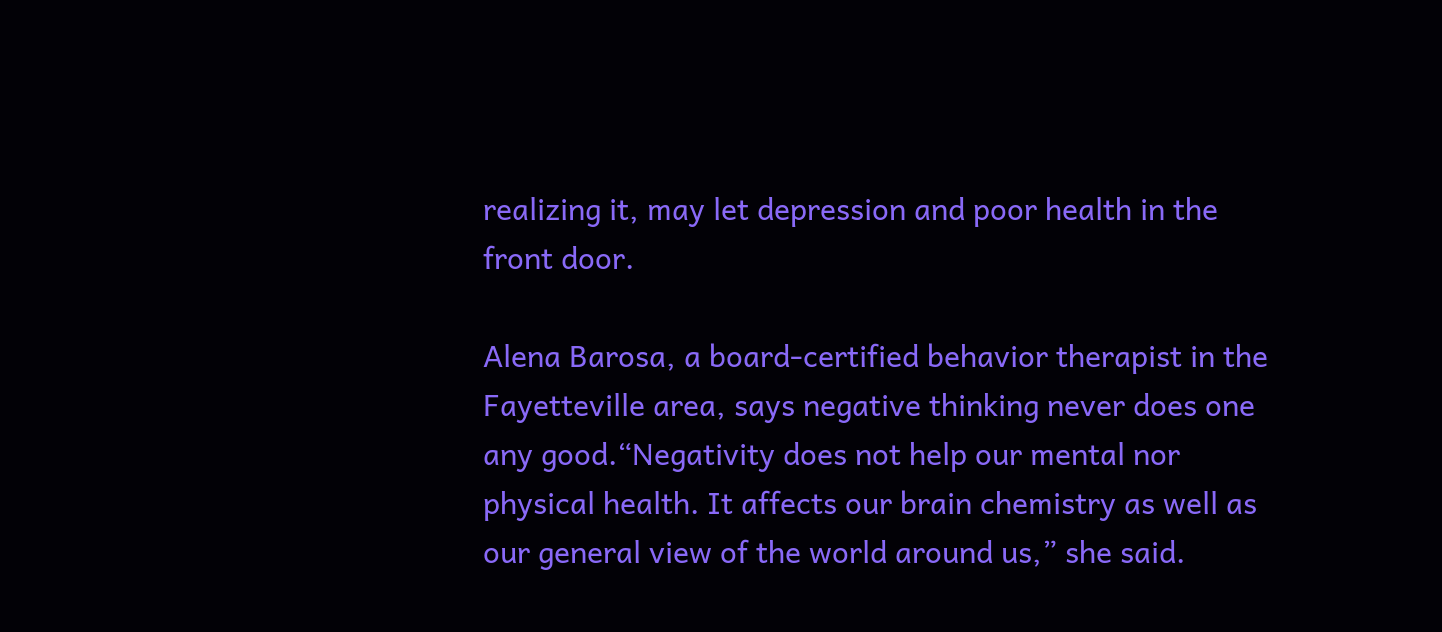realizing it, may let depression and poor health in the front door.

Alena Barosa, a board-certified behavior therapist in the Fayetteville area, says negative thinking never does one any good.“Negativity does not help our mental nor physical health. It affects our brain chemistry as well as our general view of the world around us,” she said.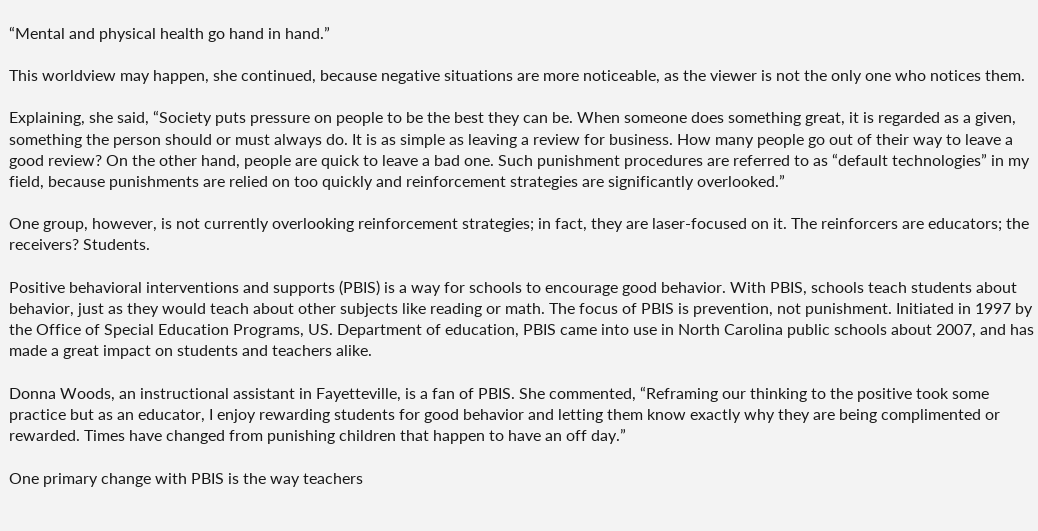“Mental and physical health go hand in hand.”

This worldview may happen, she continued, because negative situations are more noticeable, as the viewer is not the only one who notices them.

Explaining, she said, “Society puts pressure on people to be the best they can be. When someone does something great, it is regarded as a given, something the person should or must always do. It is as simple as leaving a review for business. How many people go out of their way to leave a good review? On the other hand, people are quick to leave a bad one. Such punishment procedures are referred to as “default technologies” in my field, because punishments are relied on too quickly and reinforcement strategies are significantly overlooked.”

One group, however, is not currently overlooking reinforcement strategies; in fact, they are laser-focused on it. The reinforcers are educators; the receivers? Students.

Positive behavioral interventions and supports (PBIS) is a way for schools to encourage good behavior. With PBIS, schools teach students about behavior, just as they would teach about other subjects like reading or math. The focus of PBIS is prevention, not punishment. Initiated in 1997 by the Office of Special Education Programs, US. Department of education, PBIS came into use in North Carolina public schools about 2007, and has made a great impact on students and teachers alike.

Donna Woods, an instructional assistant in Fayetteville, is a fan of PBIS. She commented, “Reframing our thinking to the positive took some practice but as an educator, I enjoy rewarding students for good behavior and letting them know exactly why they are being complimented or rewarded. Times have changed from punishing children that happen to have an off day.”

One primary change with PBIS is the way teachers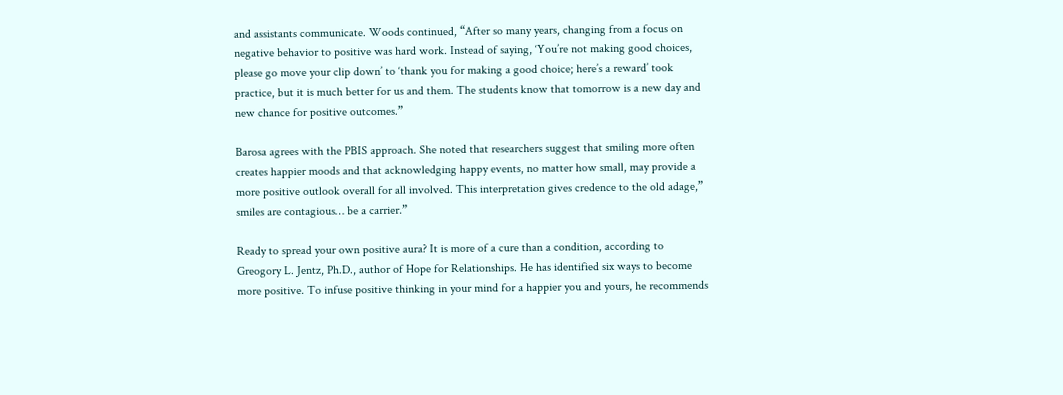and assistants communicate. Woods continued, “After so many years, changing from a focus on negative behavior to positive was hard work. Instead of saying, ‘You’re not making good choices, please go move your clip down’ to ‘thank you for making a good choice; here’s a reward’ took practice, but it is much better for us and them. The students know that tomorrow is a new day and new chance for positive outcomes.”

Barosa agrees with the PBIS approach. She noted that researchers suggest that smiling more often creates happier moods and that acknowledging happy events, no matter how small, may provide a more positive outlook overall for all involved. This interpretation gives credence to the old adage,” smiles are contagious… be a carrier.”

Ready to spread your own positive aura? It is more of a cure than a condition, according to Greogory L. Jentz, Ph.D., author of Hope for Relationships. He has identified six ways to become more positive. To infuse positive thinking in your mind for a happier you and yours, he recommends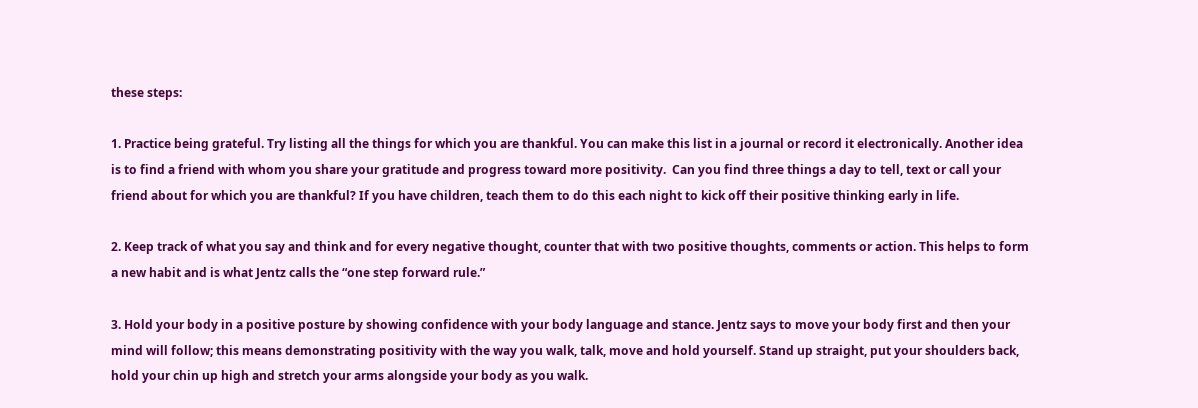these steps:

1. Practice being grateful. Try listing all the things for which you are thankful. You can make this list in a journal or record it electronically. Another idea is to find a friend with whom you share your gratitude and progress toward more positivity.  Can you find three things a day to tell, text or call your friend about for which you are thankful? If you have children, teach them to do this each night to kick off their positive thinking early in life.

2. Keep track of what you say and think and for every negative thought, counter that with two positive thoughts, comments or action. This helps to form a new habit and is what Jentz calls the “one step forward rule.”

3. Hold your body in a positive posture by showing confidence with your body language and stance. Jentz says to move your body first and then your mind will follow; this means demonstrating positivity with the way you walk, talk, move and hold yourself. Stand up straight, put your shoulders back, hold your chin up high and stretch your arms alongside your body as you walk.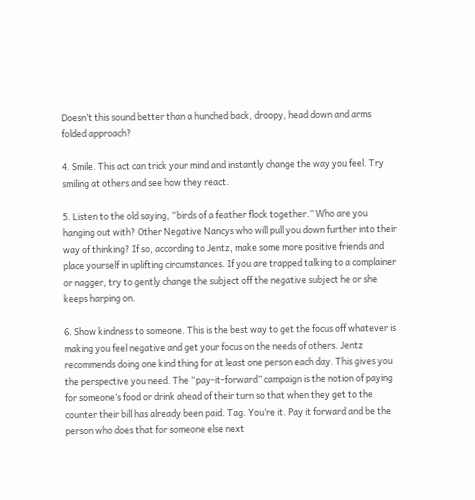Doesn’t this sound better than a hunched back, droopy, head down and arms folded approach?

4. Smile. This act can trick your mind and instantly change the way you feel. Try smiling at others and see how they react.

5. Listen to the old saying, “birds of a feather flock together.” Who are you hanging out with? Other Negative Nancys who will pull you down further into their way of thinking? If so, according to Jentz, make some more positive friends and place yourself in uplifting circumstances. If you are trapped talking to a complainer or nagger, try to gently change the subject off the negative subject he or she keeps harping on.

6. Show kindness to someone. This is the best way to get the focus off whatever is making you feel negative and get your focus on the needs of others. Jentz recommends doing one kind thing for at least one person each day. This gives you the perspective you need. The “pay-it-forward” campaign is the notion of paying for someone’s food or drink ahead of their turn so that when they get to the counter their bill has already been paid. Tag. You’re it. Pay it forward and be the person who does that for someone else next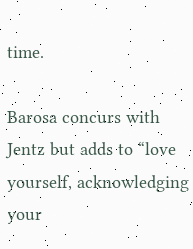time.

Barosa concurs with Jentz but adds to “love yourself, acknowledging your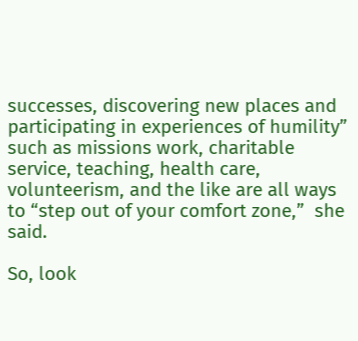successes, discovering new places and participating in experiences of humility” such as missions work, charitable service, teaching, health care, volunteerism, and the like are all ways to “step out of your comfort zone,”  she said.

So, look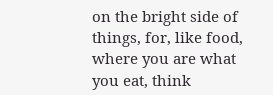on the bright side of things, for, like food, where you are what you eat, think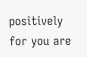positively for you are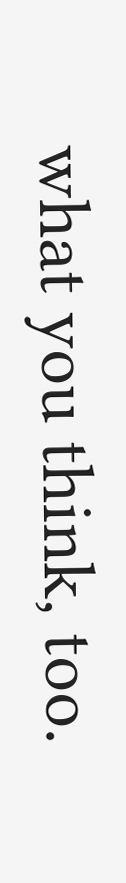what you think, too.